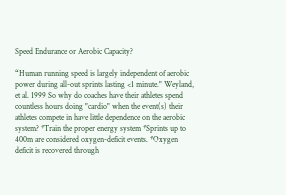Speed Endurance or Aerobic Capacity?

“Human running speed is largely independent of aerobic power during all-out sprints lasting <1 minute." Weyland, et al. 1999 So why do coaches have their athletes spend countless hours doing "cardio" when the event(s) their athletes compete in have little dependence on the aerobic system? *Train the proper energy system *Sprints up to 400m are considered oxygen-deficit events. *Oxygen deficit is recovered through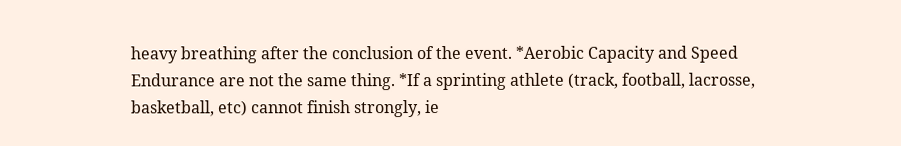heavy breathing after the conclusion of the event. *Aerobic Capacity and Speed Endurance are not the same thing. *If a sprinting athlete (track, football, lacrosse, basketball, etc) cannot finish strongly, ie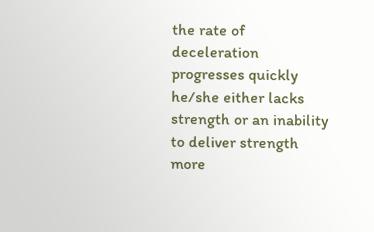the rate of deceleration progresses quickly he/she either lacks strength or an inability to deliver strength more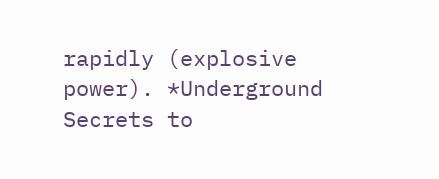rapidly (explosive power). *Underground Secrets to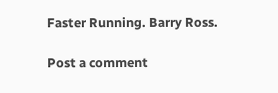Faster Running. Barry Ross.

Post a comment